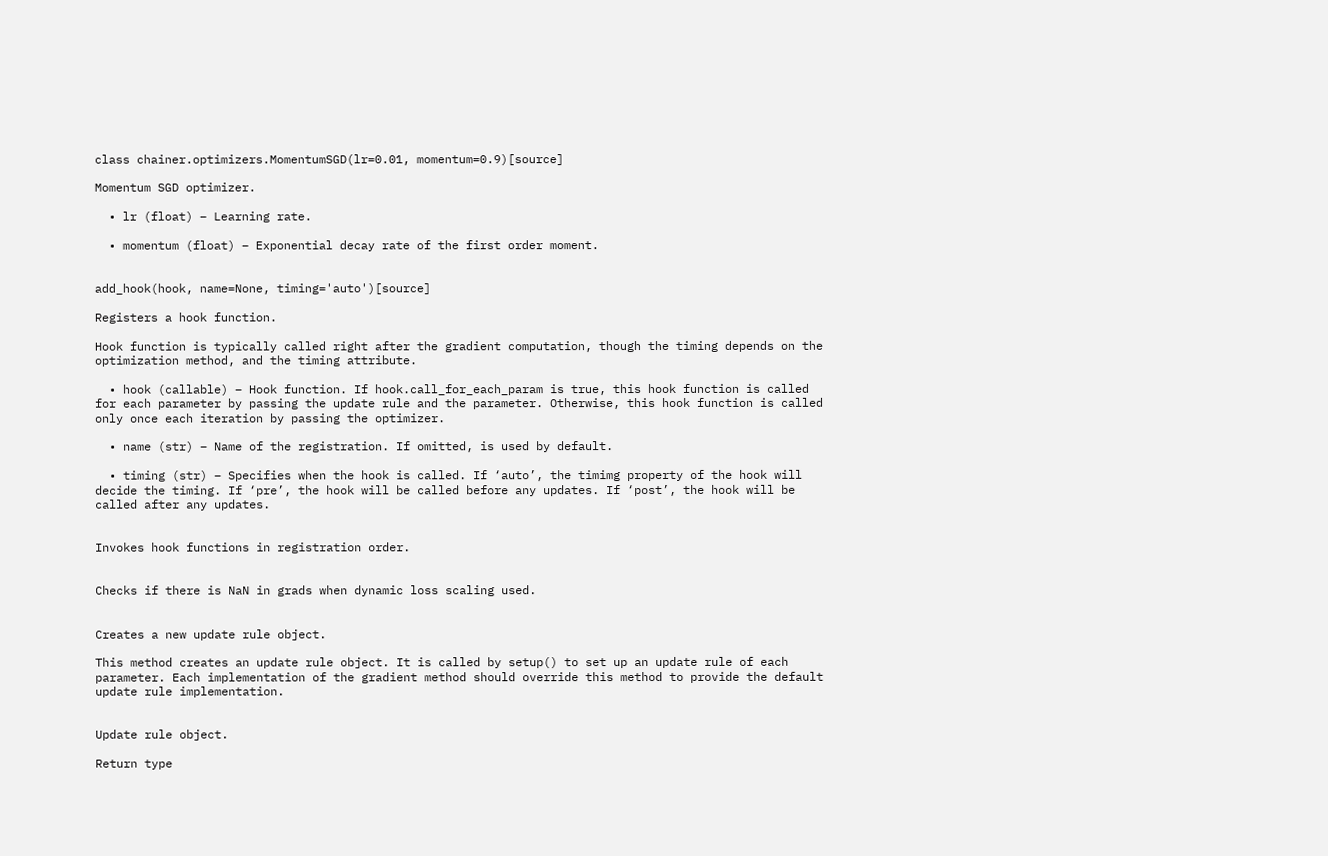class chainer.optimizers.MomentumSGD(lr=0.01, momentum=0.9)[source]

Momentum SGD optimizer.

  • lr (float) – Learning rate.

  • momentum (float) – Exponential decay rate of the first order moment.


add_hook(hook, name=None, timing='auto')[source]

Registers a hook function.

Hook function is typically called right after the gradient computation, though the timing depends on the optimization method, and the timing attribute.

  • hook (callable) – Hook function. If hook.call_for_each_param is true, this hook function is called for each parameter by passing the update rule and the parameter. Otherwise, this hook function is called only once each iteration by passing the optimizer.

  • name (str) – Name of the registration. If omitted, is used by default.

  • timing (str) – Specifies when the hook is called. If ‘auto’, the timimg property of the hook will decide the timing. If ‘pre’, the hook will be called before any updates. If ‘post’, the hook will be called after any updates.


Invokes hook functions in registration order.


Checks if there is NaN in grads when dynamic loss scaling used.


Creates a new update rule object.

This method creates an update rule object. It is called by setup() to set up an update rule of each parameter. Each implementation of the gradient method should override this method to provide the default update rule implementation.


Update rule object.

Return type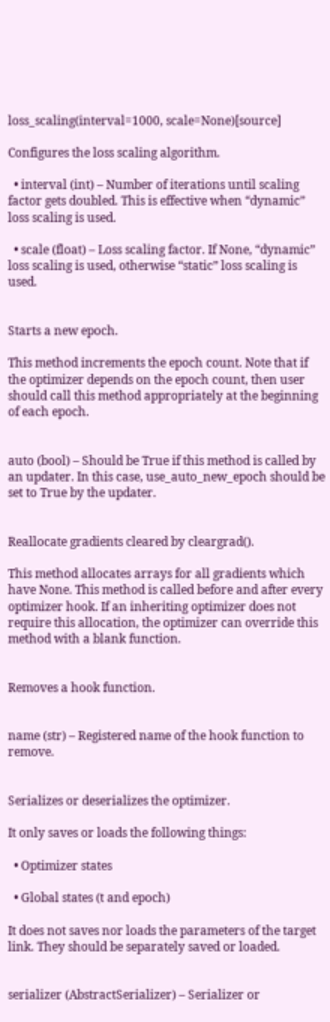loss_scaling(interval=1000, scale=None)[source]

Configures the loss scaling algorithm.

  • interval (int) – Number of iterations until scaling factor gets doubled. This is effective when “dynamic” loss scaling is used.

  • scale (float) – Loss scaling factor. If None, “dynamic” loss scaling is used, otherwise “static” loss scaling is used.


Starts a new epoch.

This method increments the epoch count. Note that if the optimizer depends on the epoch count, then user should call this method appropriately at the beginning of each epoch.


auto (bool) – Should be True if this method is called by an updater. In this case, use_auto_new_epoch should be set to True by the updater.


Reallocate gradients cleared by cleargrad().

This method allocates arrays for all gradients which have None. This method is called before and after every optimizer hook. If an inheriting optimizer does not require this allocation, the optimizer can override this method with a blank function.


Removes a hook function.


name (str) – Registered name of the hook function to remove.


Serializes or deserializes the optimizer.

It only saves or loads the following things:

  • Optimizer states

  • Global states (t and epoch)

It does not saves nor loads the parameters of the target link. They should be separately saved or loaded.


serializer (AbstractSerializer) – Serializer or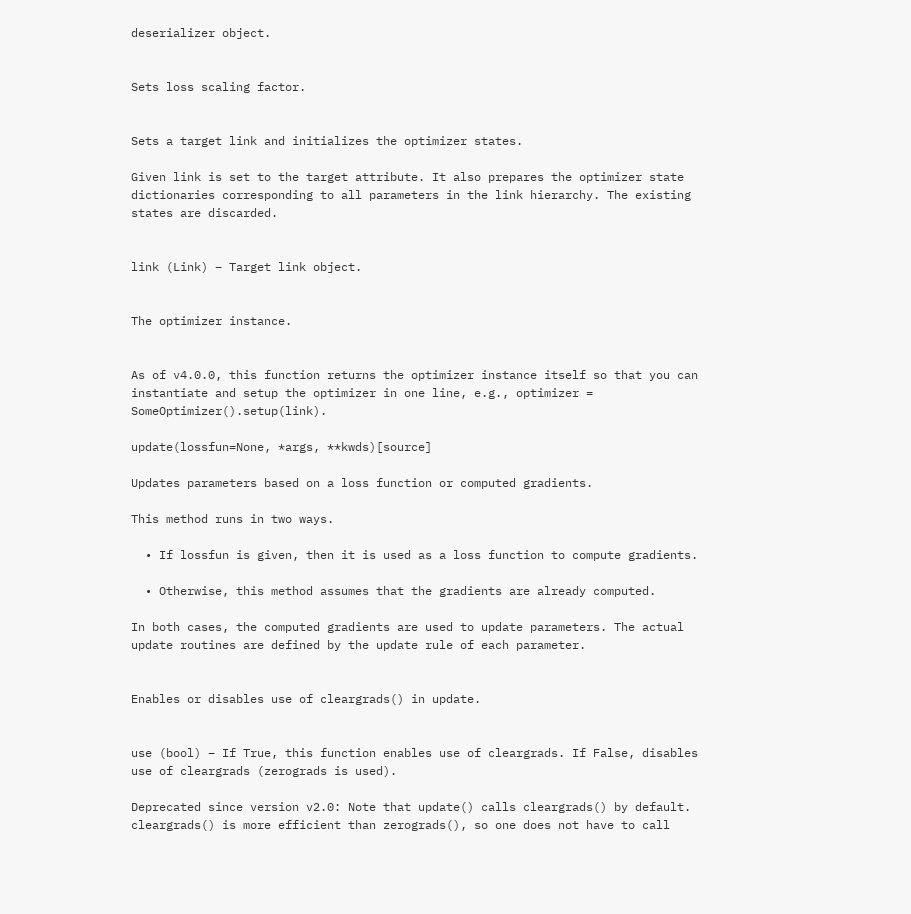deserializer object.


Sets loss scaling factor.


Sets a target link and initializes the optimizer states.

Given link is set to the target attribute. It also prepares the optimizer state dictionaries corresponding to all parameters in the link hierarchy. The existing states are discarded.


link (Link) – Target link object.


The optimizer instance.


As of v4.0.0, this function returns the optimizer instance itself so that you can instantiate and setup the optimizer in one line, e.g., optimizer = SomeOptimizer().setup(link).

update(lossfun=None, *args, **kwds)[source]

Updates parameters based on a loss function or computed gradients.

This method runs in two ways.

  • If lossfun is given, then it is used as a loss function to compute gradients.

  • Otherwise, this method assumes that the gradients are already computed.

In both cases, the computed gradients are used to update parameters. The actual update routines are defined by the update rule of each parameter.


Enables or disables use of cleargrads() in update.


use (bool) – If True, this function enables use of cleargrads. If False, disables use of cleargrads (zerograds is used).

Deprecated since version v2.0: Note that update() calls cleargrads() by default. cleargrads() is more efficient than zerograds(), so one does not have to call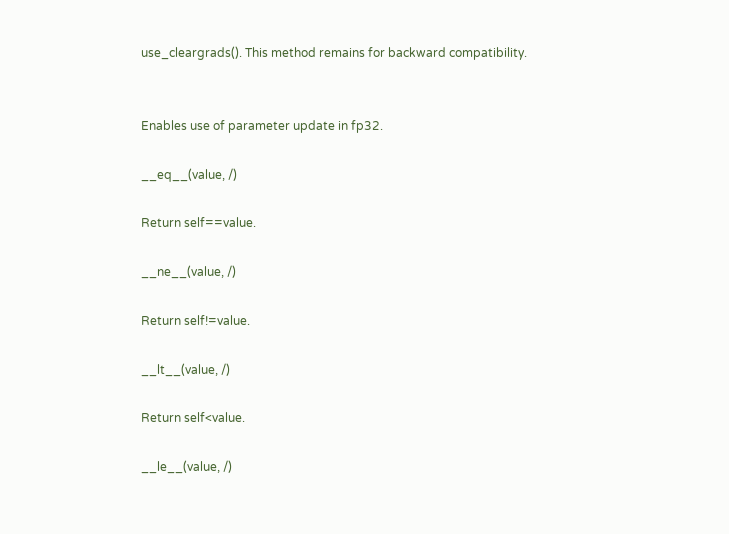use_cleargrads(). This method remains for backward compatibility.


Enables use of parameter update in fp32.

__eq__(value, /)

Return self==value.

__ne__(value, /)

Return self!=value.

__lt__(value, /)

Return self<value.

__le__(value, /)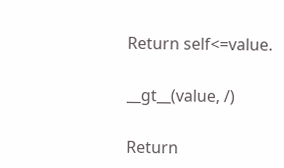Return self<=value.

__gt__(value, /)

Return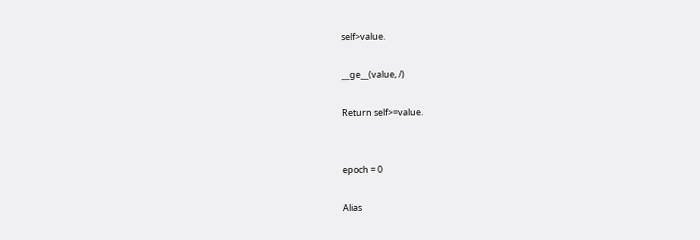self>value.

__ge__(value, /)

Return self>=value.


epoch = 0

Alias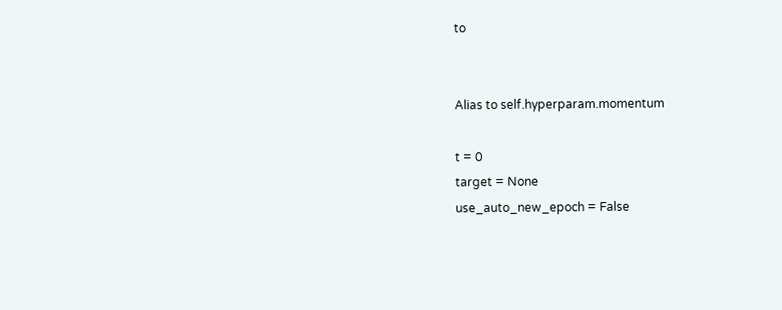to


Alias to self.hyperparam.momentum

t = 0
target = None
use_auto_new_epoch = False